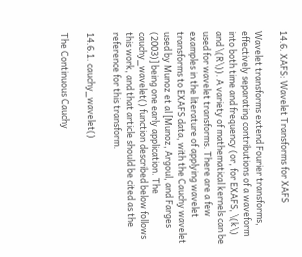14.6. XAFS: Wavelet Transforms for XAFS

Wavelet transforms extend Fourier transforms, effectively separating contributions of a waveform into both time and frequency (or, for EXAFS, \(k\) and \(R\)). A variety of mathematical kernels can be used for wavelet transforms. There are a few examples in the literature of applying wavelet transforms to EXAFS data, with the Cauchy wavelet used by Munoz et al [Munoz, Argoul, and Farges (2003)] being one early application. The cauchy_wavelet() function described below follows this work, and that article should be cited as the reference for this transform.

14.6.1. cauchy_wavelet()

The Continuous Cauchy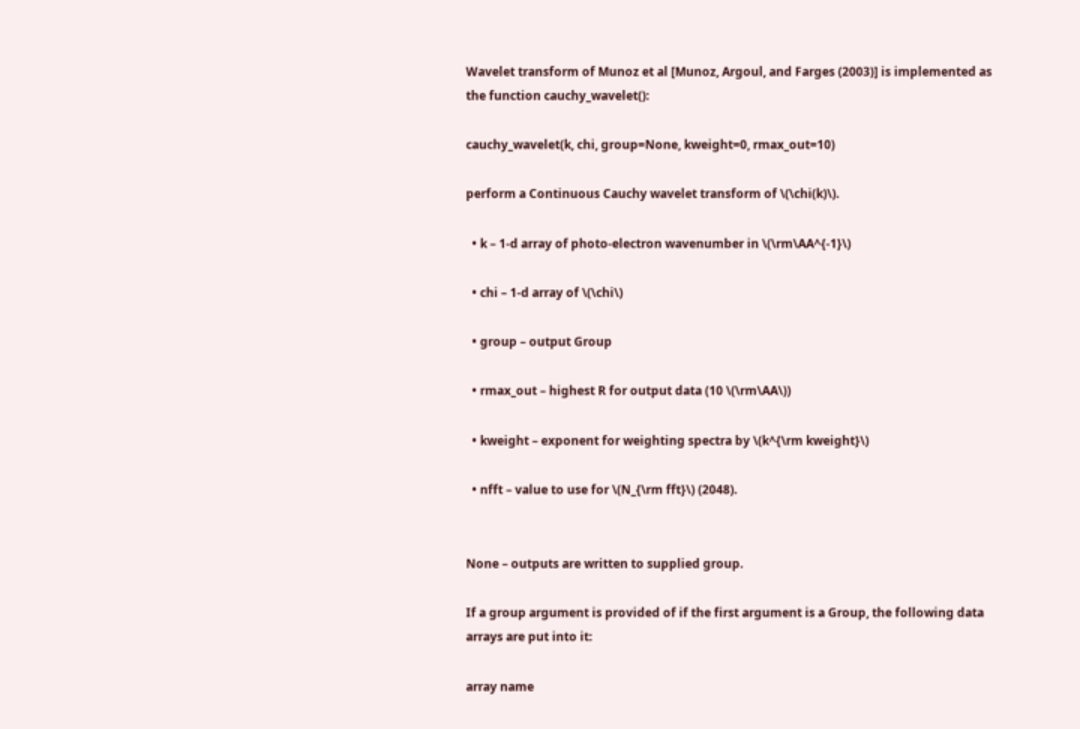Wavelet transform of Munoz et al [Munoz, Argoul, and Farges (2003)] is implemented as the function cauchy_wavelet():

cauchy_wavelet(k, chi, group=None, kweight=0, rmax_out=10)

perform a Continuous Cauchy wavelet transform of \(\chi(k)\).

  • k – 1-d array of photo-electron wavenumber in \(\rm\AA^{-1}\)

  • chi – 1-d array of \(\chi\)

  • group – output Group

  • rmax_out – highest R for output data (10 \(\rm\AA\))

  • kweight – exponent for weighting spectra by \(k^{\rm kweight}\)

  • nfft – value to use for \(N_{\rm fft}\) (2048).


None – outputs are written to supplied group.

If a group argument is provided of if the first argument is a Group, the following data arrays are put into it:

array name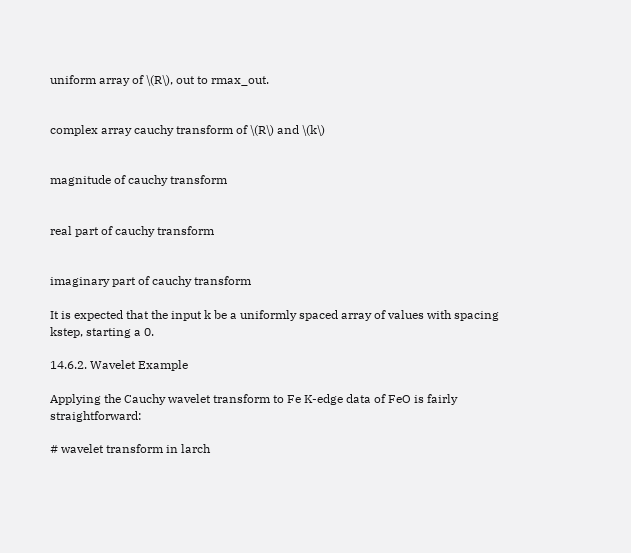uniform array of \(R\), out to rmax_out.


complex array cauchy transform of \(R\) and \(k\)


magnitude of cauchy transform


real part of cauchy transform


imaginary part of cauchy transform

It is expected that the input k be a uniformly spaced array of values with spacing kstep, starting a 0.

14.6.2. Wavelet Example

Applying the Cauchy wavelet transform to Fe K-edge data of FeO is fairly straightforward:

# wavelet transform in larch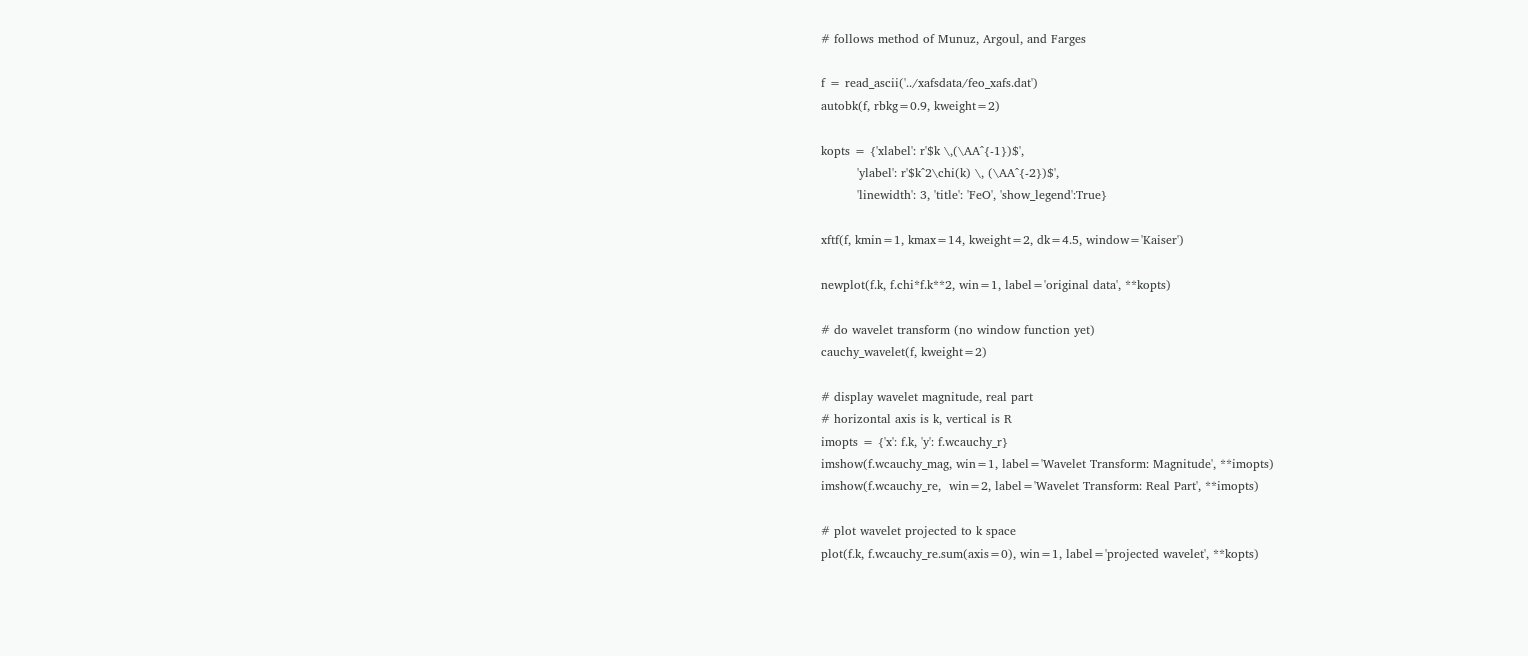# follows method of Munuz, Argoul, and Farges

f = read_ascii('../xafsdata/feo_xafs.dat')
autobk(f, rbkg=0.9, kweight=2)

kopts = {'xlabel': r'$k \,(\AA^{-1})$',
         'ylabel': r'$k^2\chi(k) \, (\AA^{-2})$',
         'linewidth': 3, 'title': 'FeO', 'show_legend':True}

xftf(f, kmin=1, kmax=14, kweight=2, dk=4.5, window='Kaiser')

newplot(f.k, f.chi*f.k**2, win=1, label='original data', **kopts)

# do wavelet transform (no window function yet)
cauchy_wavelet(f, kweight=2)

# display wavelet magnitude, real part
# horizontal axis is k, vertical is R
imopts = {'x': f.k, 'y': f.wcauchy_r}
imshow(f.wcauchy_mag, win=1, label='Wavelet Transform: Magnitude', **imopts)
imshow(f.wcauchy_re,  win=2, label='Wavelet Transform: Real Part', **imopts)

# plot wavelet projected to k space
plot(f.k, f.wcauchy_re.sum(axis=0), win=1, label='projected wavelet', **kopts)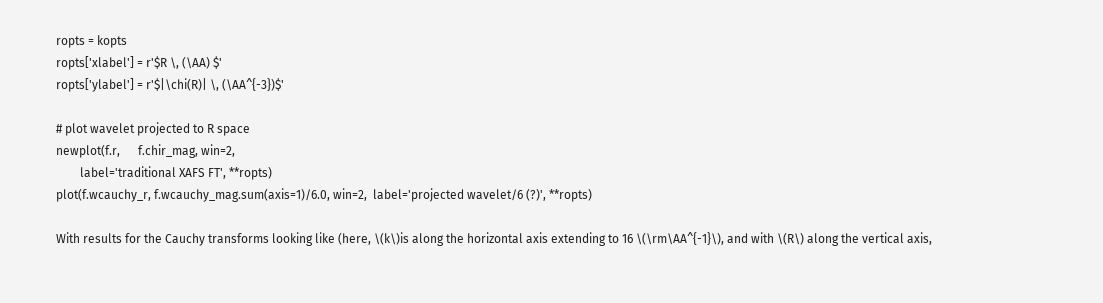ropts = kopts
ropts['xlabel'] = r'$R \, (\AA) $'
ropts['ylabel'] = r'$|\chi(R)| \, (\AA^{-3})$'

# plot wavelet projected to R space
newplot(f.r,      f.chir_mag, win=2,
        label='traditional XAFS FT', **ropts)
plot(f.wcauchy_r, f.wcauchy_mag.sum(axis=1)/6.0, win=2,  label='projected wavelet/6 (?)', **ropts)

With results for the Cauchy transforms looking like (here, \(k\)is along the horizontal axis extending to 16 \(\rm\AA^{-1}\), and with \(R\) along the vertical axis,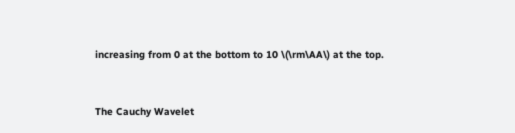increasing from 0 at the bottom to 10 \(\rm\AA\) at the top.


The Cauchy Wavelet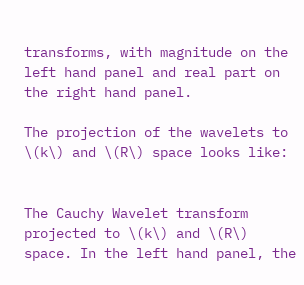transforms, with magnitude on the left hand panel and real part on the right hand panel.

The projection of the wavelets to \(k\) and \(R\) space looks like:


The Cauchy Wavelet transform projected to \(k\) and \(R\) space. In the left hand panel, the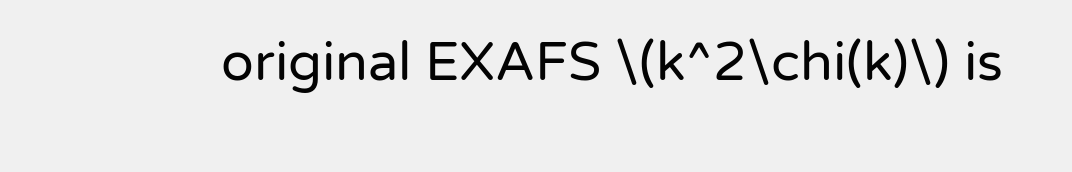original EXAFS \(k^2\chi(k)\) is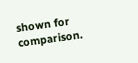shown for comparison.